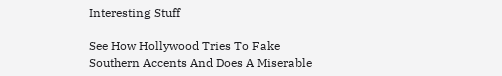Interesting Stuff

See How Hollywood Tries To Fake Southern Accents And Does A Miserable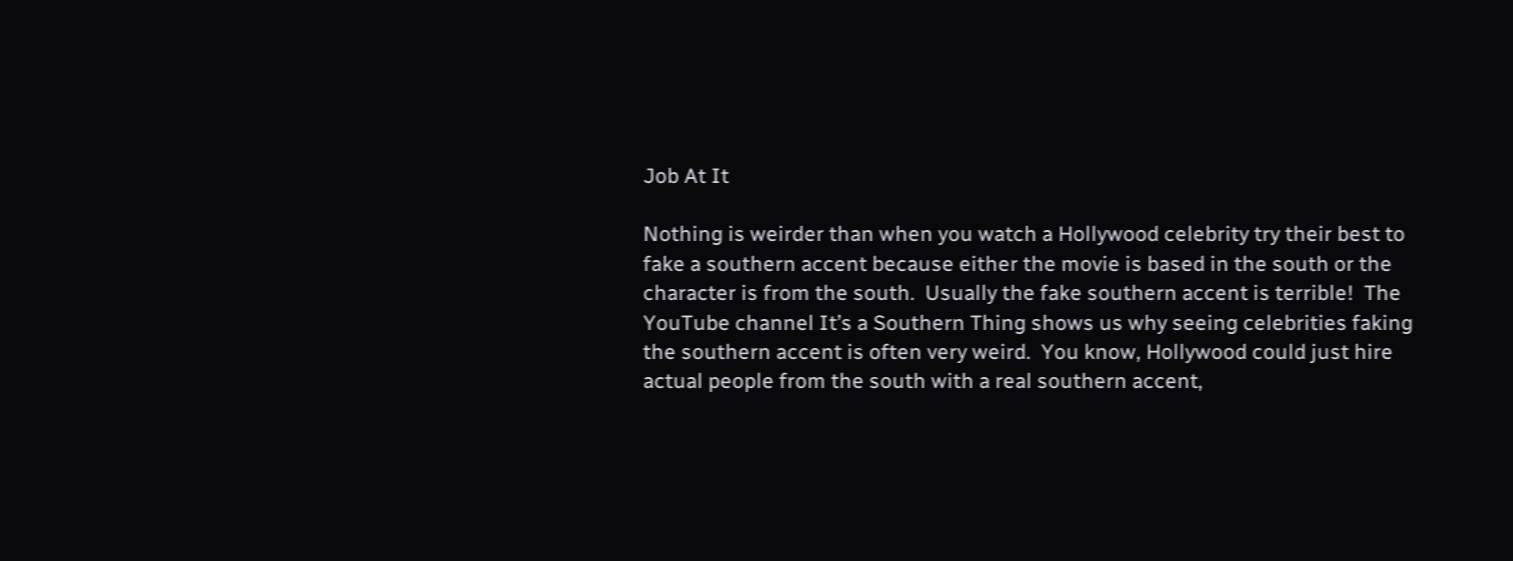Job At It

Nothing is weirder than when you watch a Hollywood celebrity try their best to fake a southern accent because either the movie is based in the south or the character is from the south.  Usually the fake southern accent is terrible!  The YouTube channel It’s a Southern Thing shows us why seeing celebrities faking the southern accent is often very weird.  You know, Hollywood could just hire actual people from the south with a real southern accent,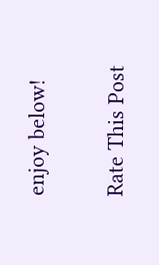enjoy below!

Rate This Post